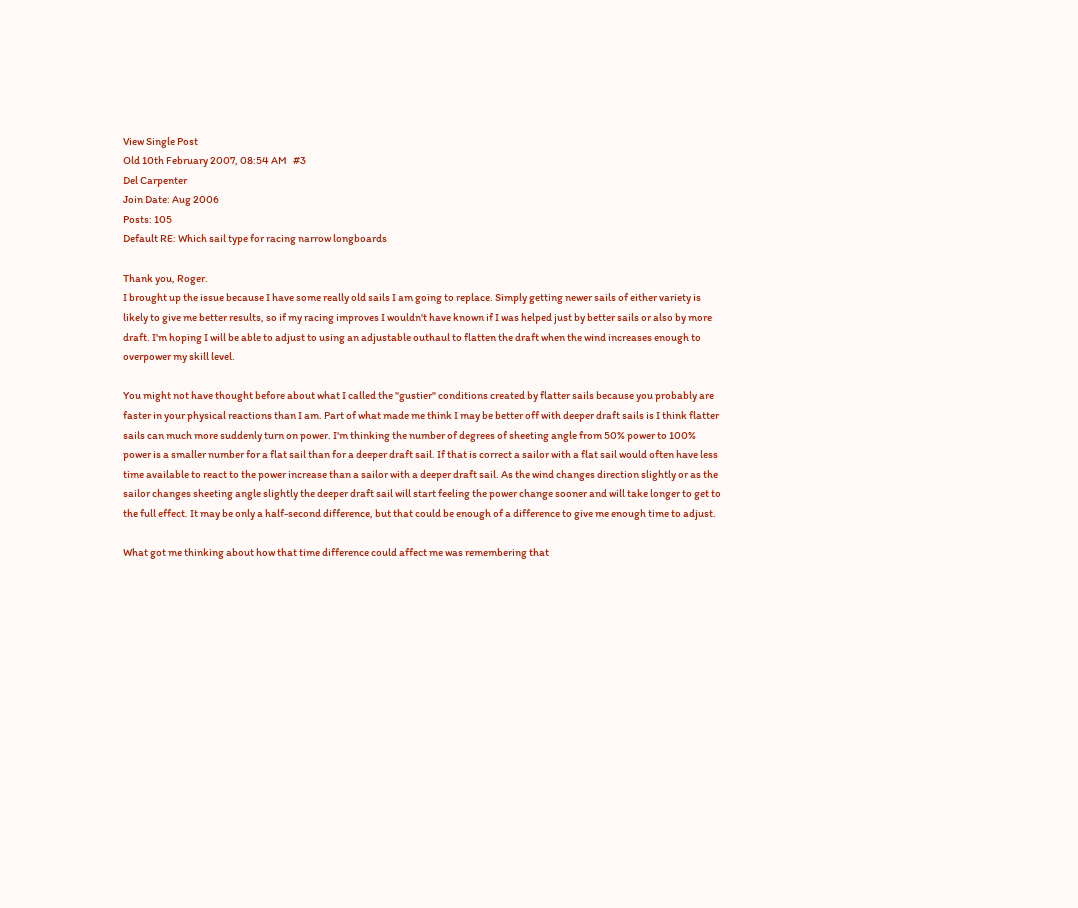View Single Post
Old 10th February 2007, 08:54 AM   #3
Del Carpenter
Join Date: Aug 2006
Posts: 105
Default RE: Which sail type for racing narrow longboards

Thank you, Roger.
I brought up the issue because I have some really old sails I am going to replace. Simply getting newer sails of either variety is likely to give me better results, so if my racing improves I wouldn't have known if I was helped just by better sails or also by more draft. I'm hoping I will be able to adjust to using an adjustable outhaul to flatten the draft when the wind increases enough to overpower my skill level.

You might not have thought before about what I called the "gustier" conditions created by flatter sails because you probably are faster in your physical reactions than I am. Part of what made me think I may be better off with deeper draft sails is I think flatter sails can much more suddenly turn on power. I'm thinking the number of degrees of sheeting angle from 50% power to 100% power is a smaller number for a flat sail than for a deeper draft sail. If that is correct a sailor with a flat sail would often have less time available to react to the power increase than a sailor with a deeper draft sail. As the wind changes direction slightly or as the sailor changes sheeting angle slightly the deeper draft sail will start feeling the power change sooner and will take longer to get to the full effect. It may be only a half-second difference, but that could be enough of a difference to give me enough time to adjust.

What got me thinking about how that time difference could affect me was remembering that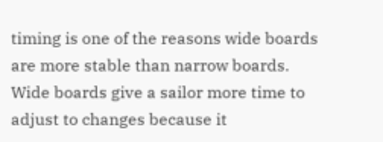timing is one of the reasons wide boards are more stable than narrow boards. Wide boards give a sailor more time to adjust to changes because it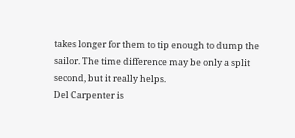takes longer for them to tip enough to dump the sailor. The time difference may be only a split second, but it really helps.
Del Carpenter is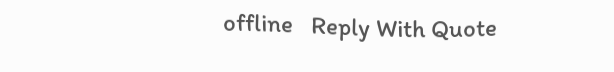offline   Reply With Quote